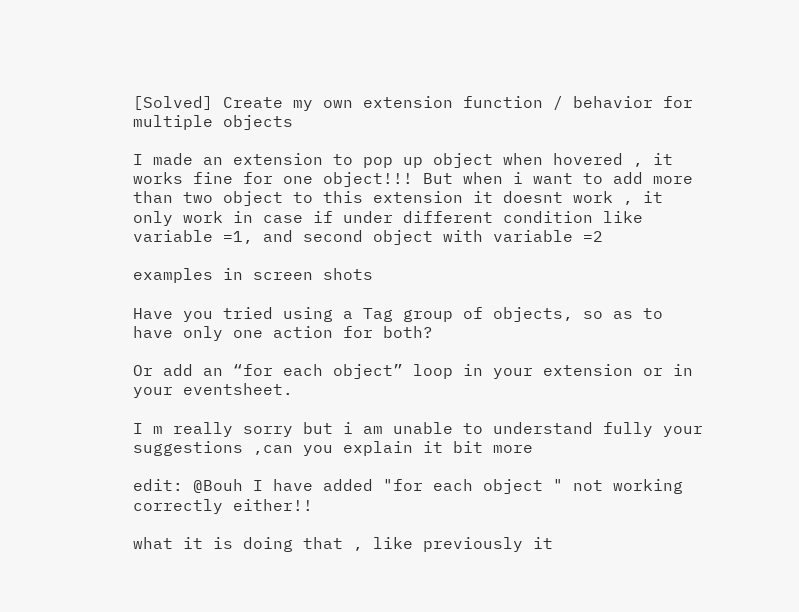[Solved] Create my own extension function / behavior for multiple objects

I made an extension to pop up object when hovered , it works fine for one object!!! But when i want to add more than two object to this extension it doesnt work , it only work in case if under different condition like variable =1, and second object with variable =2

examples in screen shots

Have you tried using a Tag group of objects, so as to have only one action for both?

Or add an “for each object” loop in your extension or in your eventsheet.

I m really sorry but i am unable to understand fully your suggestions ,can you explain it bit more

edit: @Bouh I have added "for each object " not working correctly either!!

what it is doing that , like previously it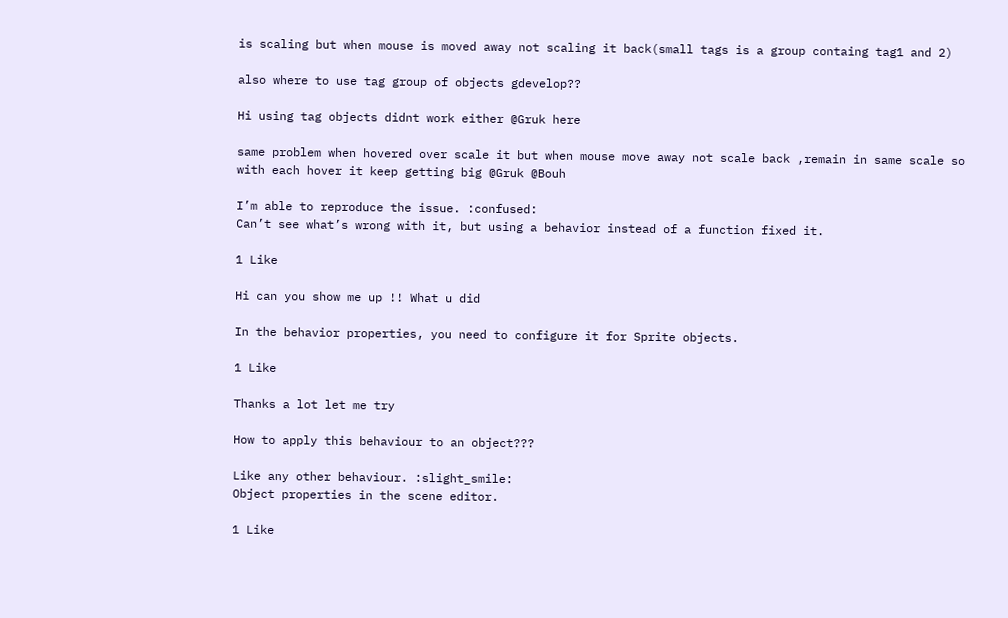is scaling but when mouse is moved away not scaling it back(small tags is a group containg tag1 and 2)

also where to use tag group of objects gdevelop??

Hi using tag objects didnt work either @Gruk here

same problem when hovered over scale it but when mouse move away not scale back ,remain in same scale so with each hover it keep getting big @Gruk @Bouh

I’m able to reproduce the issue. :confused:
Can’t see what’s wrong with it, but using a behavior instead of a function fixed it.

1 Like

Hi can you show me up !! What u did

In the behavior properties, you need to configure it for Sprite objects.

1 Like

Thanks a lot let me try

How to apply this behaviour to an object???

Like any other behaviour. :slight_smile:
Object properties in the scene editor.

1 Like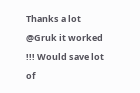Thanks a lot @Gruk it worked !!! Would save lot of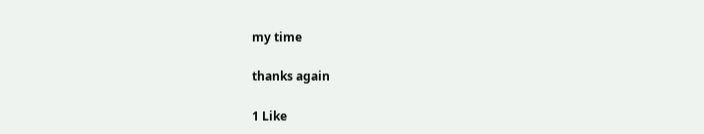my time

thanks again

1 Like